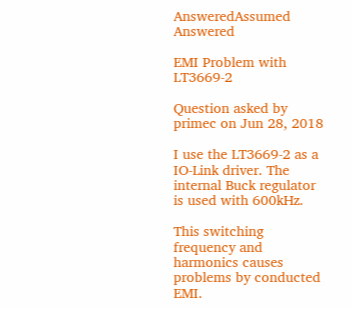AnsweredAssumed Answered

EMI Problem with LT3669-2

Question asked by primec on Jun 28, 2018

I use the LT3669-2 as a IO-Link driver. The internal Buck regulator is used with 600kHz.

This switching frequency and harmonics causes problems by conducted EMI.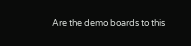Are the demo boards to this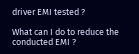driver EMI tested ?

What can I do to reduce the conducted EMI ?